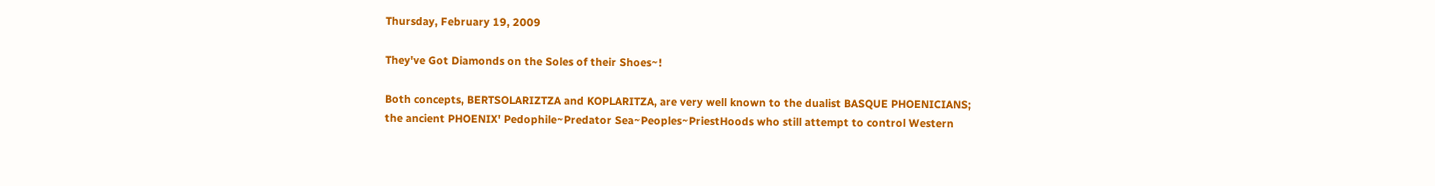Thursday, February 19, 2009

They've Got Diamonds on the Soles of their Shoes~!

Both concepts, BERTSOLARIZTZA and KOPLARITZA, are very well known to the dualist BASQUE PHOENICIANS; the ancient PHOENIX' Pedophile~Predator Sea~Peoples~PriestHoods who still attempt to control Western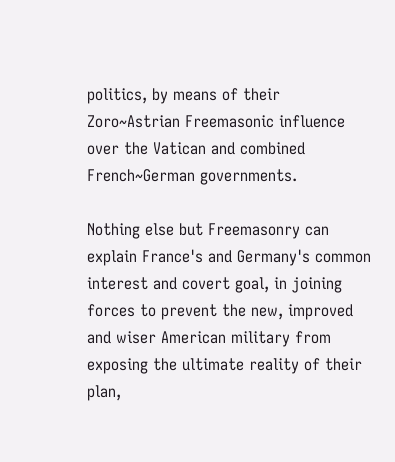politics, by means of their Zoro~Astrian Freemasonic influence over the Vatican and combined French~German governments.

Nothing else but Freemasonry can explain France's and Germany's common interest and covert goal, in joining forces to prevent the new, improved and wiser American military from exposing the ultimate reality of their plan,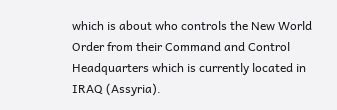which is about who controls the New World Order from their Command and Control Headquarters which is currently located in IRAQ (Assyria).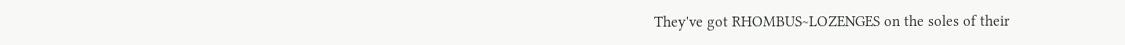They've got RHOMBUS~LOZENGES on the soles of their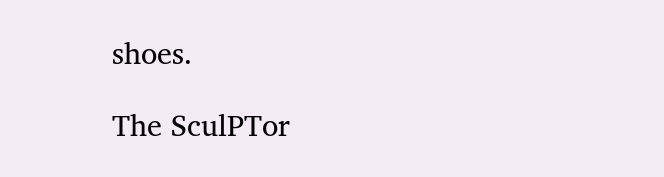shoes.

The SculPTor